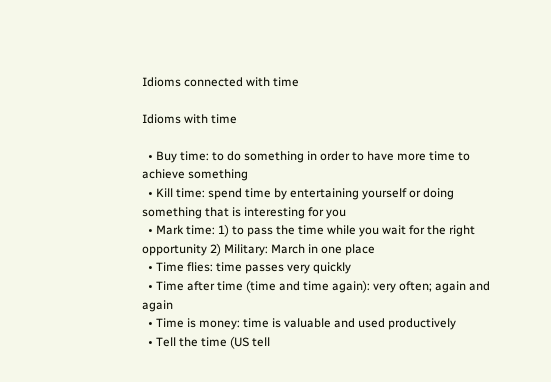Idioms connected with time

Idioms with time

  • Buy time: to do something in order to have more time to achieve something
  • Kill time: spend time by entertaining yourself or doing something that is interesting for you
  • Mark time: 1) to pass the time while you wait for the right opportunity 2) Military: March in one place
  • Time flies: time passes very quickly
  • Time after time (time and time again): very often; again and again
  • Time is money: time is valuable and used productively
  • Tell the time (US tell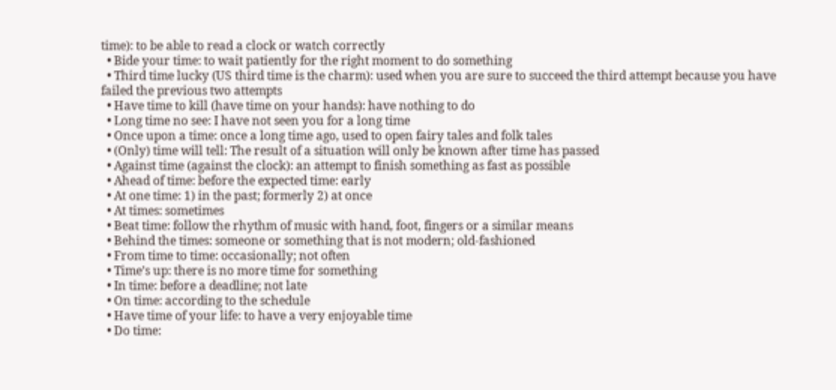time): to be able to read a clock or watch correctly
  • Bide your time: to wait patiently for the right moment to do something
  • Third time lucky (US third time is the charm): used when you are sure to succeed the third attempt because you have failed the previous two attempts
  • Have time to kill (have time on your hands): have nothing to do
  • Long time no see: I have not seen you for a long time
  • Once upon a time: once a long time ago, used to open fairy tales and folk tales
  • (Only) time will tell: The result of a situation will only be known after time has passed
  • Against time (against the clock): an attempt to finish something as fast as possible
  • Ahead of time: before the expected time: early
  • At one time: 1) in the past; formerly 2) at once
  • At times: sometimes
  • Beat time: follow the rhythm of music with hand, foot, fingers or a similar means
  • Behind the times: someone or something that is not modern; old-fashioned
  • From time to time: occasionally; not often
  • Time’s up: there is no more time for something
  • In time: before a deadline; not late
  • On time: according to the schedule
  • Have time of your life: to have a very enjoyable time
  • Do time: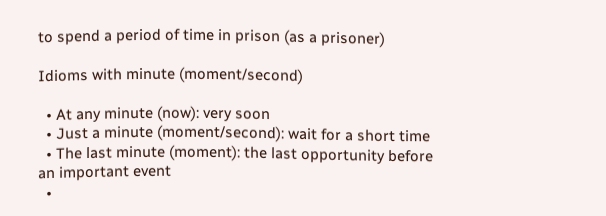to spend a period of time in prison (as a prisoner)

Idioms with minute (moment/second)

  • At any minute (now): very soon
  • Just a minute (moment/second): wait for a short time
  • The last minute (moment): the last opportunity before an important event
  •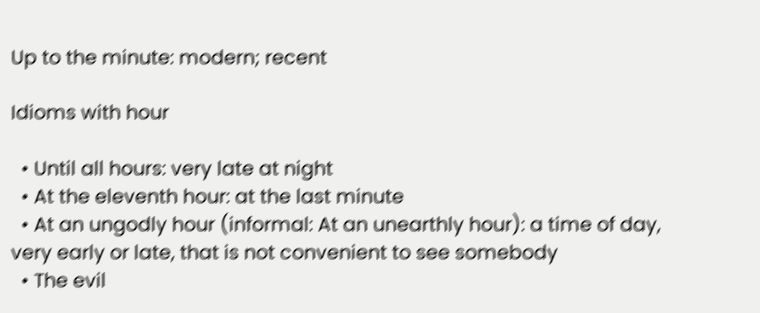Up to the minute: modern; recent

Idioms with hour

  • Until all hours: very late at night
  • At the eleventh hour: at the last minute
  • At an ungodly hour (informal: At an unearthly hour): a time of day, very early or late, that is not convenient to see somebody
  • The evil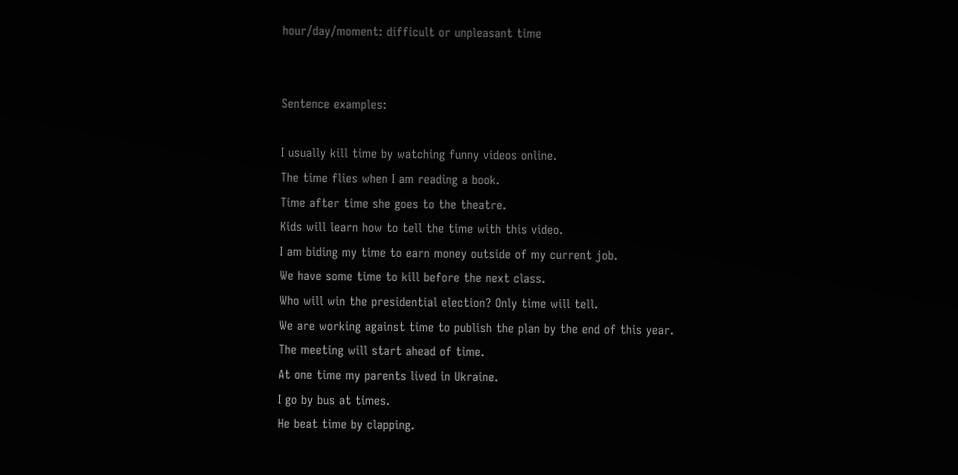hour/day/moment: difficult or unpleasant time


Sentence examples:

I usually kill time by watching funny videos online.
The time flies when I am reading a book.
Time after time she goes to the theatre.
Kids will learn how to tell the time with this video.
I am biding my time to earn money outside of my current job.
We have some time to kill before the next class.
Who will win the presidential election? Only time will tell.
We are working against time to publish the plan by the end of this year.
The meeting will start ahead of time.
At one time my parents lived in Ukraine.
I go by bus at times.
He beat time by clapping.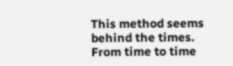This method seems behind the times.
From time to time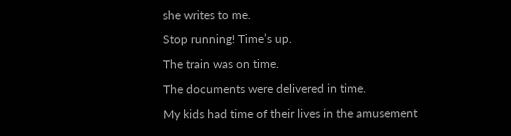she writes to me.
Stop running! Time’s up.
The train was on time.
The documents were delivered in time.
My kids had time of their lives in the amusement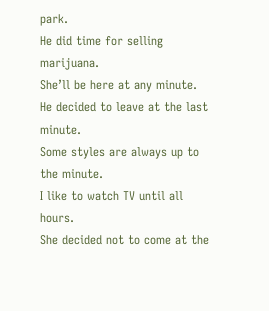park.
He did time for selling marijuana.
She’ll be here at any minute.
He decided to leave at the last minute.
Some styles are always up to the minute.
I like to watch TV until all hours.
She decided not to come at the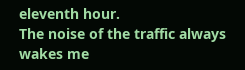eleventh hour.
The noise of the traffic always wakes me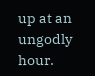up at an ungodly hour.